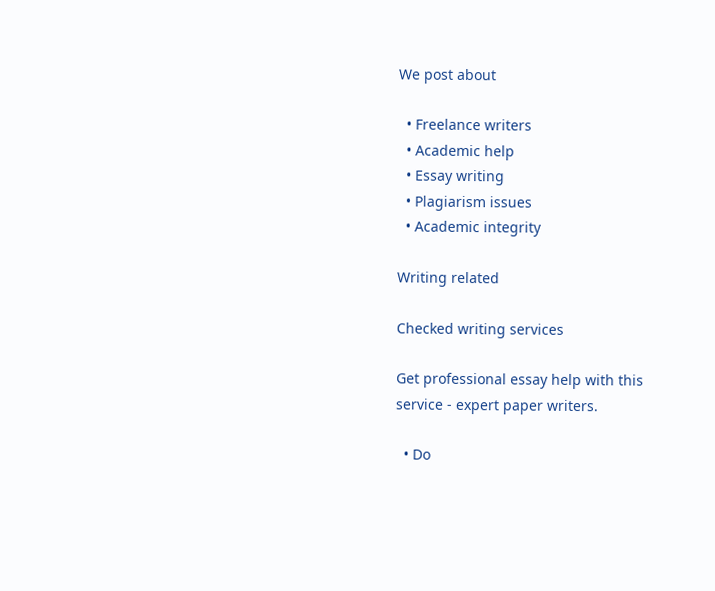We post about

  • Freelance writers
  • Academic help
  • Essay writing
  • Plagiarism issues
  • Academic integrity

Writing related

Checked writing services

Get professional essay help with this service - expert paper writers.

  • Do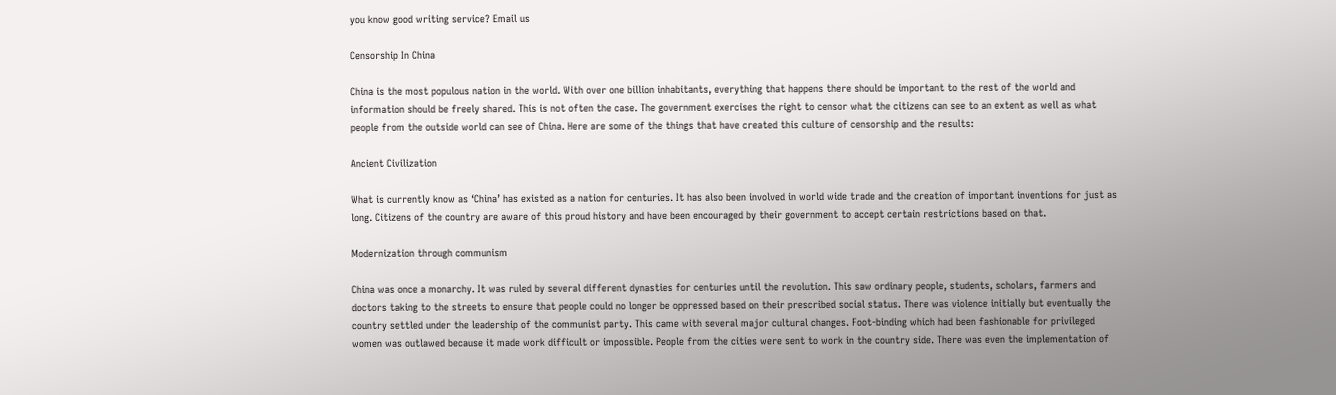you know good writing service? Email us

Censorship In China

China is the most populous nation in the world. With over one billion inhabitants, everything that happens there should be important to the rest of the world and information should be freely shared. This is not often the case. The government exercises the right to censor what the citizens can see to an extent as well as what people from the outside world can see of China. Here are some of the things that have created this culture of censorship and the results:

Ancient Civilization

What is currently know as ‘China’ has existed as a nation for centuries. It has also been involved in world wide trade and the creation of important inventions for just as long. Citizens of the country are aware of this proud history and have been encouraged by their government to accept certain restrictions based on that.

Modernization through communism

China was once a monarchy. It was ruled by several different dynasties for centuries until the revolution. This saw ordinary people, students, scholars, farmers and doctors taking to the streets to ensure that people could no longer be oppressed based on their prescribed social status. There was violence initially but eventually the country settled under the leadership of the communist party. This came with several major cultural changes. Foot-binding which had been fashionable for privileged women was outlawed because it made work difficult or impossible. People from the cities were sent to work in the country side. There was even the implementation of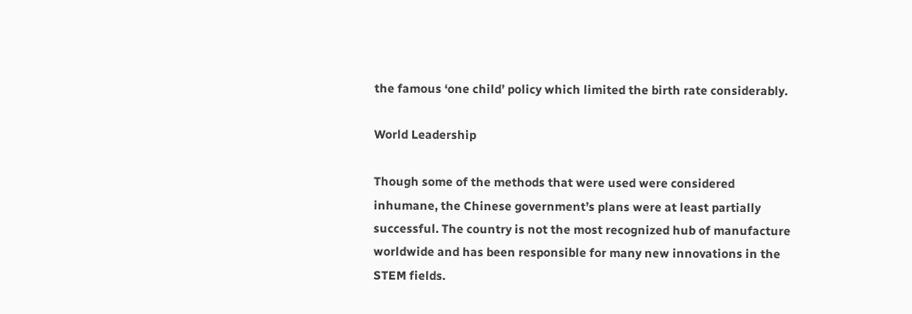the famous ‘one child’ policy which limited the birth rate considerably.

World Leadership

Though some of the methods that were used were considered inhumane, the Chinese government’s plans were at least partially successful. The country is not the most recognized hub of manufacture worldwide and has been responsible for many new innovations in the STEM fields.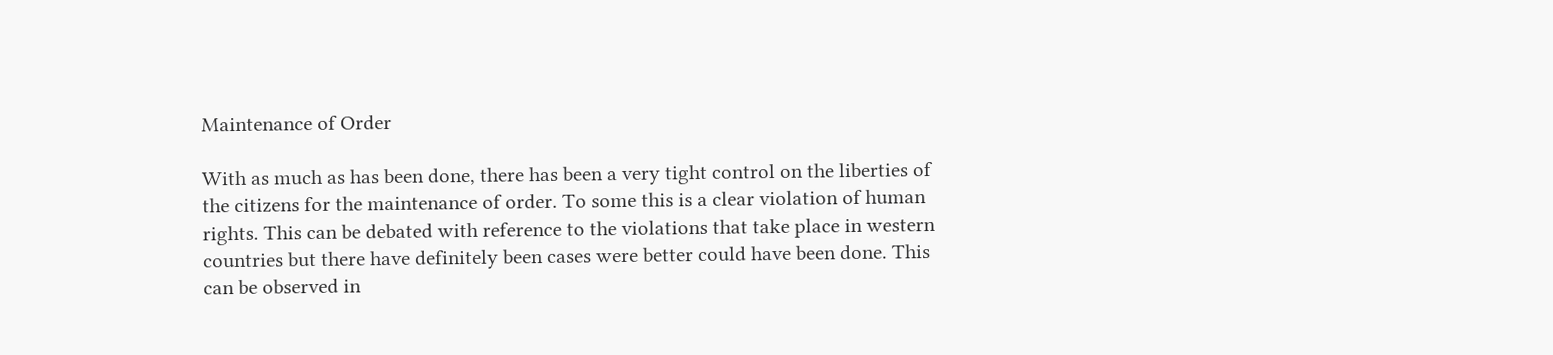Maintenance of Order

With as much as has been done, there has been a very tight control on the liberties of the citizens for the maintenance of order. To some this is a clear violation of human rights. This can be debated with reference to the violations that take place in western countries but there have definitely been cases were better could have been done. This can be observed in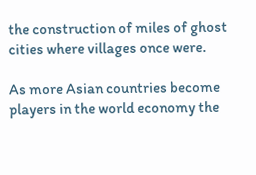the construction of miles of ghost cities where villages once were.

As more Asian countries become players in the world economy the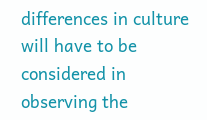differences in culture will have to be considered in observing the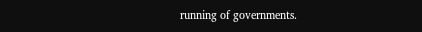running of governments.